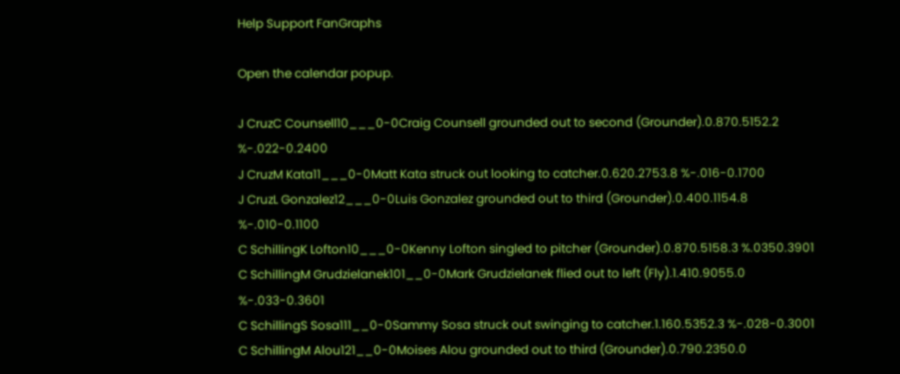Help Support FanGraphs

Open the calendar popup.

J CruzC Counsell10___0-0Craig Counsell grounded out to second (Grounder).0.870.5152.2 %-.022-0.2400
J CruzM Kata11___0-0Matt Kata struck out looking to catcher.0.620.2753.8 %-.016-0.1700
J CruzL Gonzalez12___0-0Luis Gonzalez grounded out to third (Grounder).0.400.1154.8 %-.010-0.1100
C SchillingK Lofton10___0-0Kenny Lofton singled to pitcher (Grounder).0.870.5158.3 %.0350.3901
C SchillingM Grudzielanek101__0-0Mark Grudzielanek flied out to left (Fly).1.410.9055.0 %-.033-0.3601
C SchillingS Sosa111__0-0Sammy Sosa struck out swinging to catcher.1.160.5352.3 %-.028-0.3001
C SchillingM Alou121__0-0Moises Alou grounded out to third (Grounder).0.790.2350.0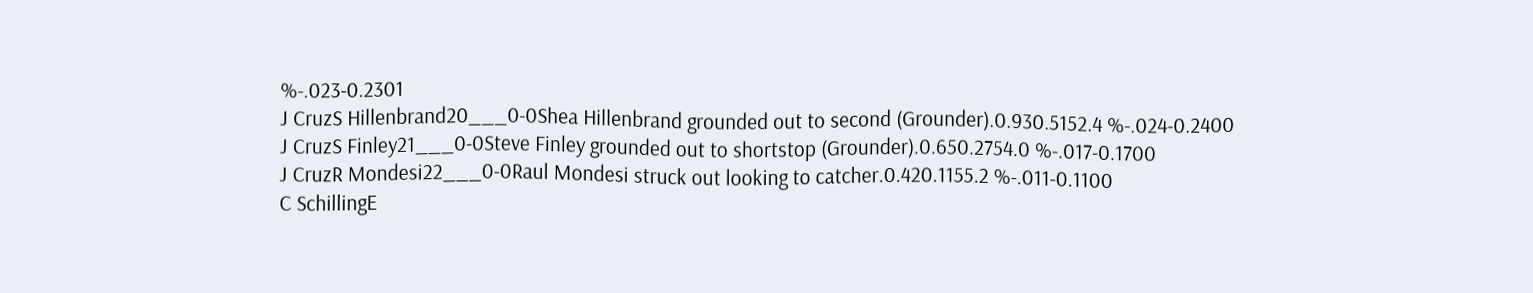%-.023-0.2301
J CruzS Hillenbrand20___0-0Shea Hillenbrand grounded out to second (Grounder).0.930.5152.4 %-.024-0.2400
J CruzS Finley21___0-0Steve Finley grounded out to shortstop (Grounder).0.650.2754.0 %-.017-0.1700
J CruzR Mondesi22___0-0Raul Mondesi struck out looking to catcher.0.420.1155.2 %-.011-0.1100
C SchillingE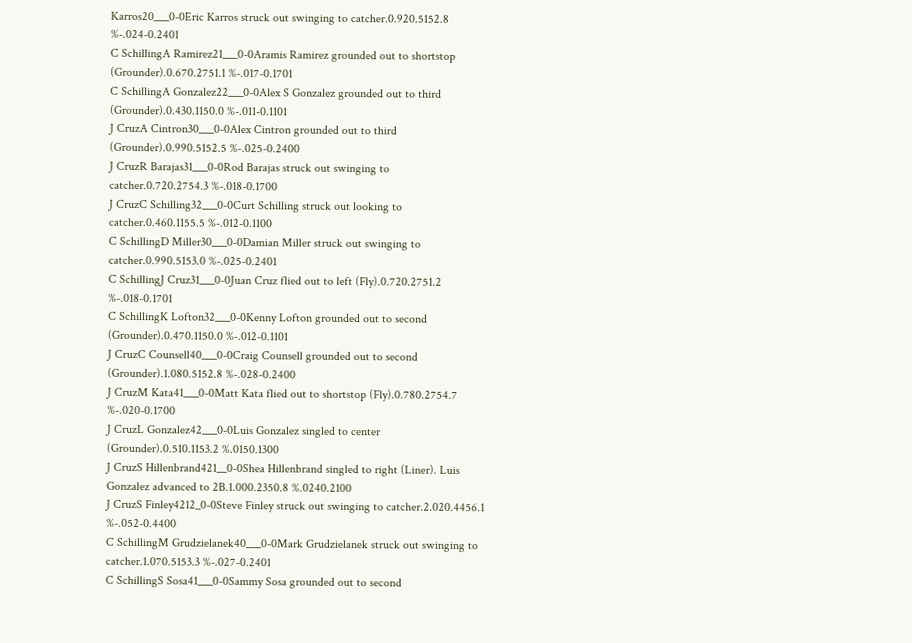Karros20___0-0Eric Karros struck out swinging to catcher.0.920.5152.8 %-.024-0.2401
C SchillingA Ramirez21___0-0Aramis Ramirez grounded out to shortstop (Grounder).0.670.2751.1 %-.017-0.1701
C SchillingA Gonzalez22___0-0Alex S Gonzalez grounded out to third (Grounder).0.430.1150.0 %-.011-0.1101
J CruzA Cintron30___0-0Alex Cintron grounded out to third (Grounder).0.990.5152.5 %-.025-0.2400
J CruzR Barajas31___0-0Rod Barajas struck out swinging to catcher.0.720.2754.3 %-.018-0.1700
J CruzC Schilling32___0-0Curt Schilling struck out looking to catcher.0.460.1155.5 %-.012-0.1100
C SchillingD Miller30___0-0Damian Miller struck out swinging to catcher.0.990.5153.0 %-.025-0.2401
C SchillingJ Cruz31___0-0Juan Cruz flied out to left (Fly).0.720.2751.2 %-.018-0.1701
C SchillingK Lofton32___0-0Kenny Lofton grounded out to second (Grounder).0.470.1150.0 %-.012-0.1101
J CruzC Counsell40___0-0Craig Counsell grounded out to second (Grounder).1.080.5152.8 %-.028-0.2400
J CruzM Kata41___0-0Matt Kata flied out to shortstop (Fly).0.780.2754.7 %-.020-0.1700
J CruzL Gonzalez42___0-0Luis Gonzalez singled to center (Grounder).0.510.1153.2 %.0150.1300
J CruzS Hillenbrand421__0-0Shea Hillenbrand singled to right (Liner). Luis Gonzalez advanced to 2B.1.000.2350.8 %.0240.2100
J CruzS Finley4212_0-0Steve Finley struck out swinging to catcher.2.020.4456.1 %-.052-0.4400
C SchillingM Grudzielanek40___0-0Mark Grudzielanek struck out swinging to catcher.1.070.5153.3 %-.027-0.2401
C SchillingS Sosa41___0-0Sammy Sosa grounded out to second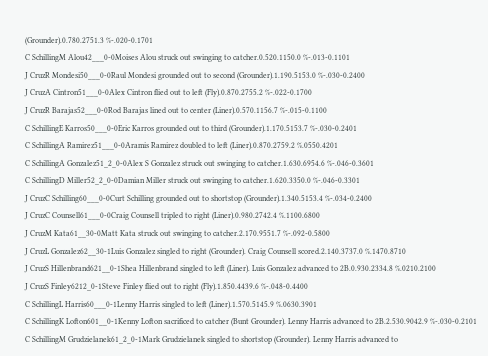(Grounder).0.780.2751.3 %-.020-0.1701
C SchillingM Alou42___0-0Moises Alou struck out swinging to catcher.0.520.1150.0 %-.013-0.1101
J CruzR Mondesi50___0-0Raul Mondesi grounded out to second (Grounder).1.190.5153.0 %-.030-0.2400
J CruzA Cintron51___0-0Alex Cintron flied out to left (Fly).0.870.2755.2 %-.022-0.1700
J CruzR Barajas52___0-0Rod Barajas lined out to center (Liner).0.570.1156.7 %-.015-0.1100
C SchillingE Karros50___0-0Eric Karros grounded out to third (Grounder).1.170.5153.7 %-.030-0.2401
C SchillingA Ramirez51___0-0Aramis Ramirez doubled to left (Liner).0.870.2759.2 %.0550.4201
C SchillingA Gonzalez51_2_0-0Alex S Gonzalez struck out swinging to catcher.1.630.6954.6 %-.046-0.3601
C SchillingD Miller52_2_0-0Damian Miller struck out swinging to catcher.1.620.3350.0 %-.046-0.3301
J CruzC Schilling60___0-0Curt Schilling grounded out to shortstop (Grounder).1.340.5153.4 %-.034-0.2400
J CruzC Counsell61___0-0Craig Counsell tripled to right (Liner).0.980.2742.4 %.1100.6800
J CruzM Kata61__30-0Matt Kata struck out swinging to catcher.2.170.9551.7 %-.092-0.5800
J CruzL Gonzalez62__30-1Luis Gonzalez singled to right (Grounder). Craig Counsell scored.2.140.3737.0 %.1470.8710
J CruzS Hillenbrand621__0-1Shea Hillenbrand singled to left (Liner). Luis Gonzalez advanced to 2B.0.930.2334.8 %.0210.2100
J CruzS Finley6212_0-1Steve Finley flied out to right (Fly).1.850.4439.6 %-.048-0.4400
C SchillingL Harris60___0-1Lenny Harris singled to left (Liner).1.570.5145.9 %.0630.3901
C SchillingK Lofton601__0-1Kenny Lofton sacrificed to catcher (Bunt Grounder). Lenny Harris advanced to 2B.2.530.9042.9 %-.030-0.2101
C SchillingM Grudzielanek61_2_0-1Mark Grudzielanek singled to shortstop (Grounder). Lenny Harris advanced to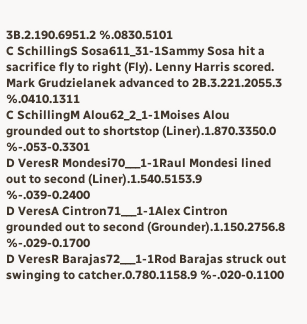3B.2.190.6951.2 %.0830.5101
C SchillingS Sosa611_31-1Sammy Sosa hit a sacrifice fly to right (Fly). Lenny Harris scored. Mark Grudzielanek advanced to 2B.3.221.2055.3 %.0410.1311
C SchillingM Alou62_2_1-1Moises Alou grounded out to shortstop (Liner).1.870.3350.0 %-.053-0.3301
D VeresR Mondesi70___1-1Raul Mondesi lined out to second (Liner).1.540.5153.9 %-.039-0.2400
D VeresA Cintron71___1-1Alex Cintron grounded out to second (Grounder).1.150.2756.8 %-.029-0.1700
D VeresR Barajas72___1-1Rod Barajas struck out swinging to catcher.0.780.1158.9 %-.020-0.1100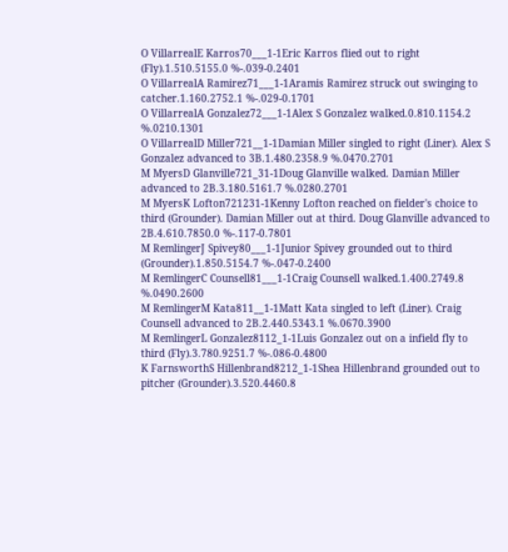O VillarrealE Karros70___1-1Eric Karros flied out to right (Fly).1.510.5155.0 %-.039-0.2401
O VillarrealA Ramirez71___1-1Aramis Ramirez struck out swinging to catcher.1.160.2752.1 %-.029-0.1701
O VillarrealA Gonzalez72___1-1Alex S Gonzalez walked.0.810.1154.2 %.0210.1301
O VillarrealD Miller721__1-1Damian Miller singled to right (Liner). Alex S Gonzalez advanced to 3B.1.480.2358.9 %.0470.2701
M MyersD Glanville721_31-1Doug Glanville walked. Damian Miller advanced to 2B.3.180.5161.7 %.0280.2701
M MyersK Lofton721231-1Kenny Lofton reached on fielder's choice to third (Grounder). Damian Miller out at third. Doug Glanville advanced to 2B.4.610.7850.0 %-.117-0.7801
M RemlingerJ Spivey80___1-1Junior Spivey grounded out to third (Grounder).1.850.5154.7 %-.047-0.2400
M RemlingerC Counsell81___1-1Craig Counsell walked.1.400.2749.8 %.0490.2600
M RemlingerM Kata811__1-1Matt Kata singled to left (Liner). Craig Counsell advanced to 2B.2.440.5343.1 %.0670.3900
M RemlingerL Gonzalez8112_1-1Luis Gonzalez out on a infield fly to third (Fly).3.780.9251.7 %-.086-0.4800
K FarnsworthS Hillenbrand8212_1-1Shea Hillenbrand grounded out to pitcher (Grounder).3.520.4460.8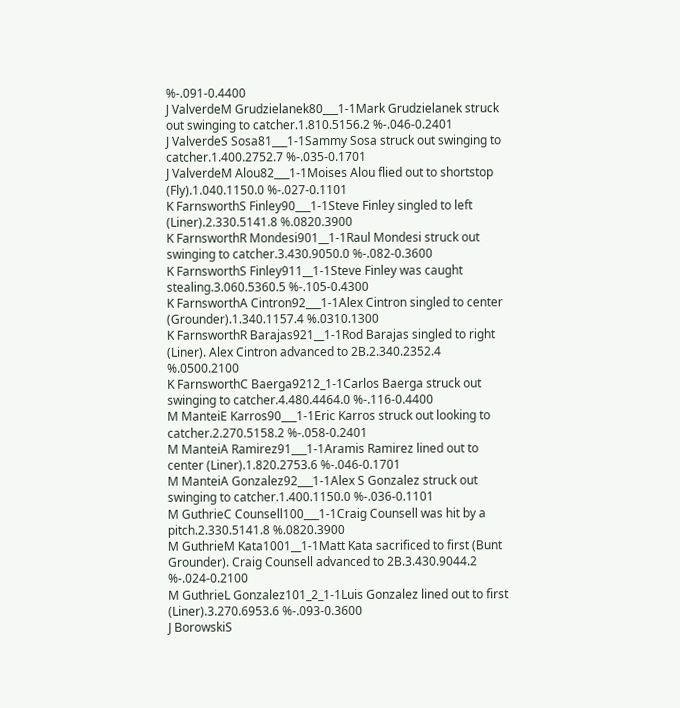%-.091-0.4400
J ValverdeM Grudzielanek80___1-1Mark Grudzielanek struck out swinging to catcher.1.810.5156.2 %-.046-0.2401
J ValverdeS Sosa81___1-1Sammy Sosa struck out swinging to catcher.1.400.2752.7 %-.035-0.1701
J ValverdeM Alou82___1-1Moises Alou flied out to shortstop (Fly).1.040.1150.0 %-.027-0.1101
K FarnsworthS Finley90___1-1Steve Finley singled to left (Liner).2.330.5141.8 %.0820.3900
K FarnsworthR Mondesi901__1-1Raul Mondesi struck out swinging to catcher.3.430.9050.0 %-.082-0.3600
K FarnsworthS Finley911__1-1Steve Finley was caught stealing.3.060.5360.5 %-.105-0.4300
K FarnsworthA Cintron92___1-1Alex Cintron singled to center (Grounder).1.340.1157.4 %.0310.1300
K FarnsworthR Barajas921__1-1Rod Barajas singled to right (Liner). Alex Cintron advanced to 2B.2.340.2352.4 %.0500.2100
K FarnsworthC Baerga9212_1-1Carlos Baerga struck out swinging to catcher.4.480.4464.0 %-.116-0.4400
M ManteiE Karros90___1-1Eric Karros struck out looking to catcher.2.270.5158.2 %-.058-0.2401
M ManteiA Ramirez91___1-1Aramis Ramirez lined out to center (Liner).1.820.2753.6 %-.046-0.1701
M ManteiA Gonzalez92___1-1Alex S Gonzalez struck out swinging to catcher.1.400.1150.0 %-.036-0.1101
M GuthrieC Counsell100___1-1Craig Counsell was hit by a pitch.2.330.5141.8 %.0820.3900
M GuthrieM Kata1001__1-1Matt Kata sacrificed to first (Bunt Grounder). Craig Counsell advanced to 2B.3.430.9044.2 %-.024-0.2100
M GuthrieL Gonzalez101_2_1-1Luis Gonzalez lined out to first (Liner).3.270.6953.6 %-.093-0.3600
J BorowskiS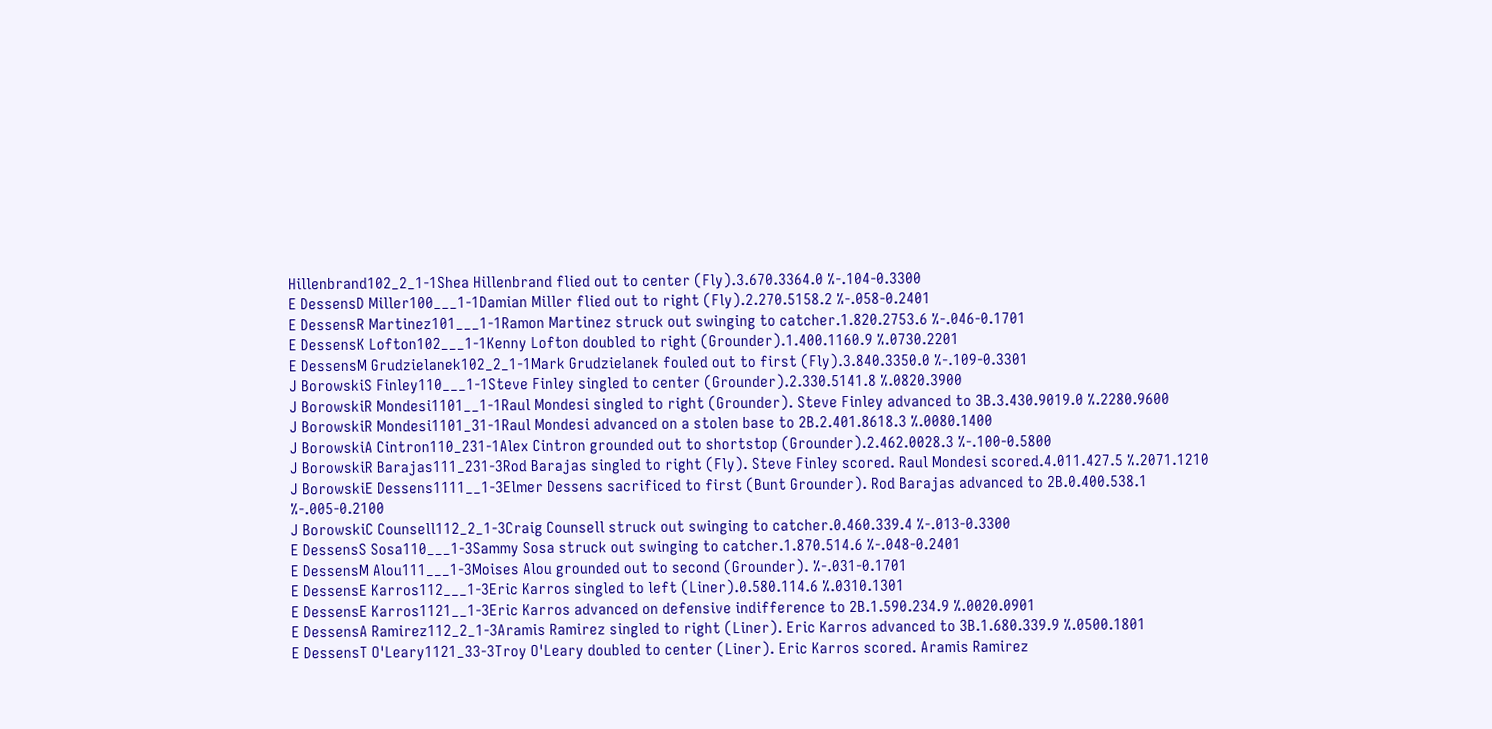Hillenbrand102_2_1-1Shea Hillenbrand flied out to center (Fly).3.670.3364.0 %-.104-0.3300
E DessensD Miller100___1-1Damian Miller flied out to right (Fly).2.270.5158.2 %-.058-0.2401
E DessensR Martinez101___1-1Ramon Martinez struck out swinging to catcher.1.820.2753.6 %-.046-0.1701
E DessensK Lofton102___1-1Kenny Lofton doubled to right (Grounder).1.400.1160.9 %.0730.2201
E DessensM Grudzielanek102_2_1-1Mark Grudzielanek fouled out to first (Fly).3.840.3350.0 %-.109-0.3301
J BorowskiS Finley110___1-1Steve Finley singled to center (Grounder).2.330.5141.8 %.0820.3900
J BorowskiR Mondesi1101__1-1Raul Mondesi singled to right (Grounder). Steve Finley advanced to 3B.3.430.9019.0 %.2280.9600
J BorowskiR Mondesi1101_31-1Raul Mondesi advanced on a stolen base to 2B.2.401.8618.3 %.0080.1400
J BorowskiA Cintron110_231-1Alex Cintron grounded out to shortstop (Grounder).2.462.0028.3 %-.100-0.5800
J BorowskiR Barajas111_231-3Rod Barajas singled to right (Fly). Steve Finley scored. Raul Mondesi scored.4.011.427.5 %.2071.1210
J BorowskiE Dessens1111__1-3Elmer Dessens sacrificed to first (Bunt Grounder). Rod Barajas advanced to 2B.0.400.538.1 %-.005-0.2100
J BorowskiC Counsell112_2_1-3Craig Counsell struck out swinging to catcher.0.460.339.4 %-.013-0.3300
E DessensS Sosa110___1-3Sammy Sosa struck out swinging to catcher.1.870.514.6 %-.048-0.2401
E DessensM Alou111___1-3Moises Alou grounded out to second (Grounder). %-.031-0.1701
E DessensE Karros112___1-3Eric Karros singled to left (Liner).0.580.114.6 %.0310.1301
E DessensE Karros1121__1-3Eric Karros advanced on defensive indifference to 2B.1.590.234.9 %.0020.0901
E DessensA Ramirez112_2_1-3Aramis Ramirez singled to right (Liner). Eric Karros advanced to 3B.1.680.339.9 %.0500.1801
E DessensT O'Leary1121_33-3Troy O'Leary doubled to center (Liner). Eric Karros scored. Aramis Ramirez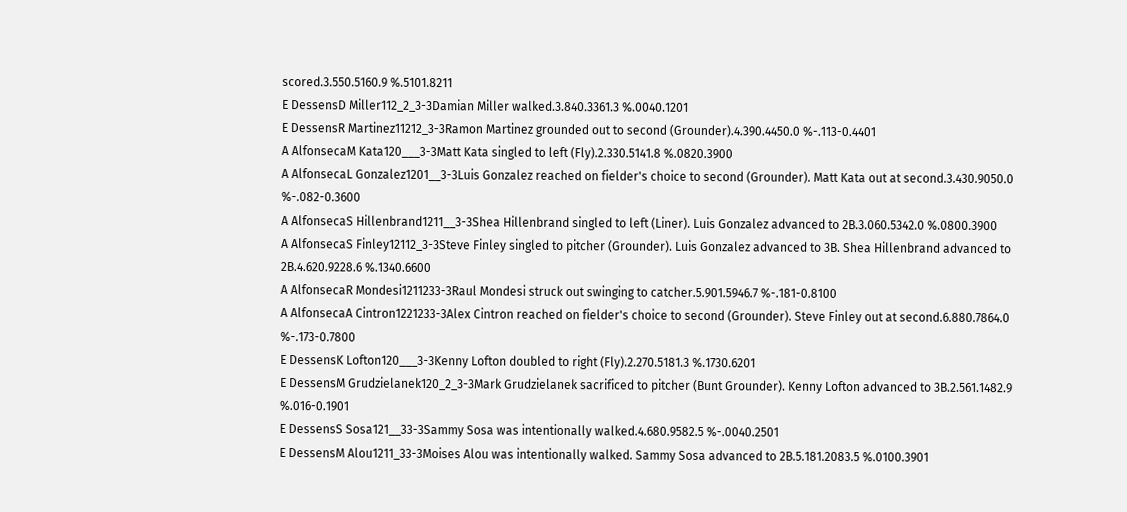scored.3.550.5160.9 %.5101.8211
E DessensD Miller112_2_3-3Damian Miller walked.3.840.3361.3 %.0040.1201
E DessensR Martinez11212_3-3Ramon Martinez grounded out to second (Grounder).4.390.4450.0 %-.113-0.4401
A AlfonsecaM Kata120___3-3Matt Kata singled to left (Fly).2.330.5141.8 %.0820.3900
A AlfonsecaL Gonzalez1201__3-3Luis Gonzalez reached on fielder's choice to second (Grounder). Matt Kata out at second.3.430.9050.0 %-.082-0.3600
A AlfonsecaS Hillenbrand1211__3-3Shea Hillenbrand singled to left (Liner). Luis Gonzalez advanced to 2B.3.060.5342.0 %.0800.3900
A AlfonsecaS Finley12112_3-3Steve Finley singled to pitcher (Grounder). Luis Gonzalez advanced to 3B. Shea Hillenbrand advanced to 2B.4.620.9228.6 %.1340.6600
A AlfonsecaR Mondesi1211233-3Raul Mondesi struck out swinging to catcher.5.901.5946.7 %-.181-0.8100
A AlfonsecaA Cintron1221233-3Alex Cintron reached on fielder's choice to second (Grounder). Steve Finley out at second.6.880.7864.0 %-.173-0.7800
E DessensK Lofton120___3-3Kenny Lofton doubled to right (Fly).2.270.5181.3 %.1730.6201
E DessensM Grudzielanek120_2_3-3Mark Grudzielanek sacrificed to pitcher (Bunt Grounder). Kenny Lofton advanced to 3B.2.561.1482.9 %.016-0.1901
E DessensS Sosa121__33-3Sammy Sosa was intentionally walked.4.680.9582.5 %-.0040.2501
E DessensM Alou1211_33-3Moises Alou was intentionally walked. Sammy Sosa advanced to 2B.5.181.2083.5 %.0100.3901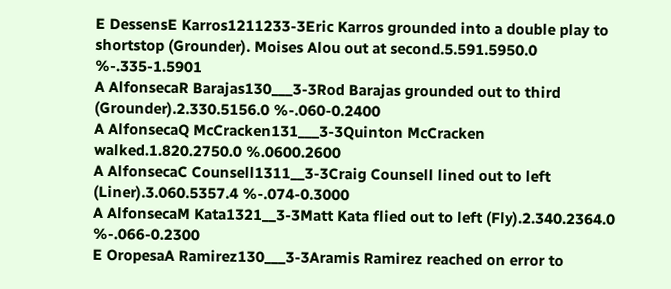E DessensE Karros1211233-3Eric Karros grounded into a double play to shortstop (Grounder). Moises Alou out at second.5.591.5950.0 %-.335-1.5901
A AlfonsecaR Barajas130___3-3Rod Barajas grounded out to third (Grounder).2.330.5156.0 %-.060-0.2400
A AlfonsecaQ McCracken131___3-3Quinton McCracken walked.1.820.2750.0 %.0600.2600
A AlfonsecaC Counsell1311__3-3Craig Counsell lined out to left (Liner).3.060.5357.4 %-.074-0.3000
A AlfonsecaM Kata1321__3-3Matt Kata flied out to left (Fly).2.340.2364.0 %-.066-0.2300
E OropesaA Ramirez130___3-3Aramis Ramirez reached on error to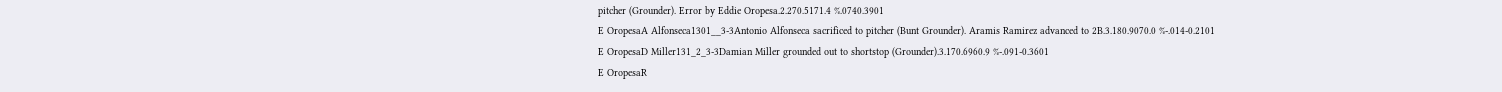pitcher (Grounder). Error by Eddie Oropesa.2.270.5171.4 %.0740.3901
E OropesaA Alfonseca1301__3-3Antonio Alfonseca sacrificed to pitcher (Bunt Grounder). Aramis Ramirez advanced to 2B.3.180.9070.0 %-.014-0.2101
E OropesaD Miller131_2_3-3Damian Miller grounded out to shortstop (Grounder).3.170.6960.9 %-.091-0.3601
E OropesaR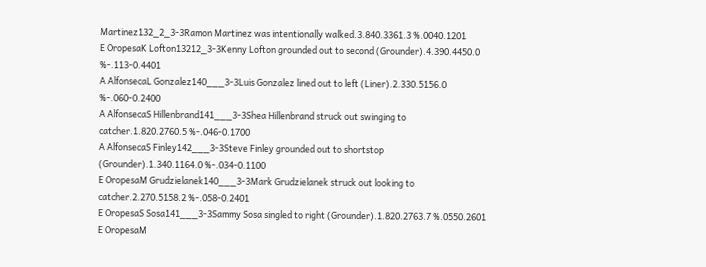Martinez132_2_3-3Ramon Martinez was intentionally walked.3.840.3361.3 %.0040.1201
E OropesaK Lofton13212_3-3Kenny Lofton grounded out to second (Grounder).4.390.4450.0 %-.113-0.4401
A AlfonsecaL Gonzalez140___3-3Luis Gonzalez lined out to left (Liner).2.330.5156.0 %-.060-0.2400
A AlfonsecaS Hillenbrand141___3-3Shea Hillenbrand struck out swinging to catcher.1.820.2760.5 %-.046-0.1700
A AlfonsecaS Finley142___3-3Steve Finley grounded out to shortstop (Grounder).1.340.1164.0 %-.034-0.1100
E OropesaM Grudzielanek140___3-3Mark Grudzielanek struck out looking to catcher.2.270.5158.2 %-.058-0.2401
E OropesaS Sosa141___3-3Sammy Sosa singled to right (Grounder).1.820.2763.7 %.0550.2601
E OropesaM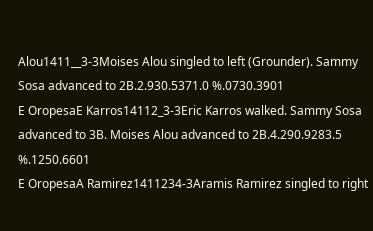Alou1411__3-3Moises Alou singled to left (Grounder). Sammy Sosa advanced to 2B.2.930.5371.0 %.0730.3901
E OropesaE Karros14112_3-3Eric Karros walked. Sammy Sosa advanced to 3B. Moises Alou advanced to 2B.4.290.9283.5 %.1250.6601
E OropesaA Ramirez1411234-3Aramis Ramirez singled to right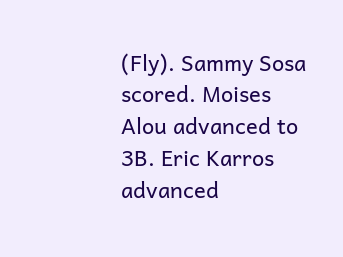(Fly). Sammy Sosa scored. Moises Alou advanced to 3B. Eric Karros advanced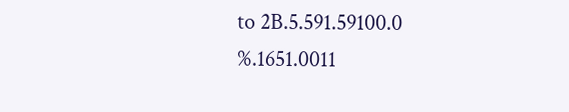to 2B.5.591.59100.0 %.1651.0011